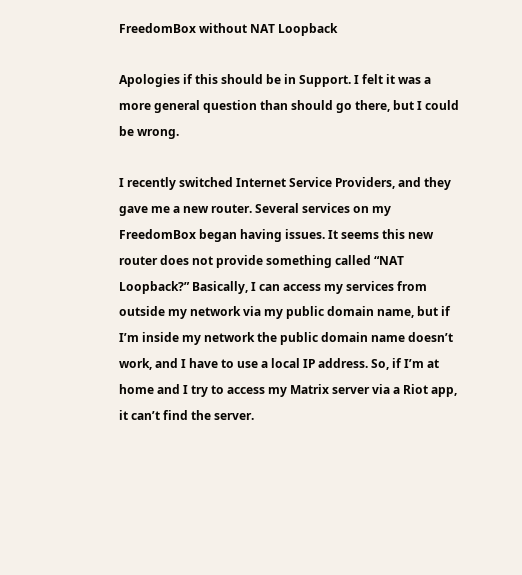FreedomBox without NAT Loopback

Apologies if this should be in Support. I felt it was a more general question than should go there, but I could be wrong.

I recently switched Internet Service Providers, and they gave me a new router. Several services on my FreedomBox began having issues. It seems this new router does not provide something called “NAT Loopback?” Basically, I can access my services from outside my network via my public domain name, but if I’m inside my network the public domain name doesn’t work, and I have to use a local IP address. So, if I’m at home and I try to access my Matrix server via a Riot app, it can’t find the server.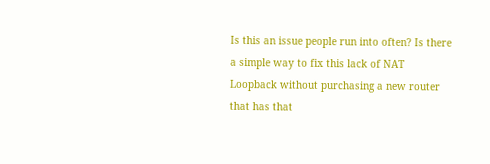Is this an issue people run into often? Is there a simple way to fix this lack of NAT Loopback without purchasing a new router that has that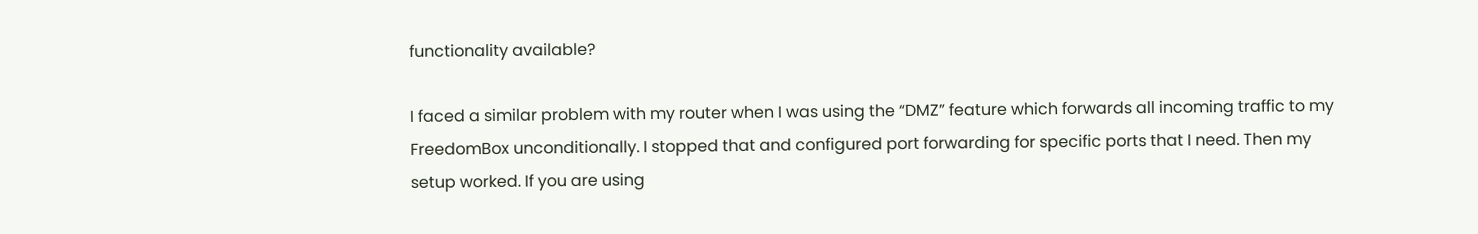functionality available?

I faced a similar problem with my router when I was using the “DMZ” feature which forwards all incoming traffic to my FreedomBox unconditionally. I stopped that and configured port forwarding for specific ports that I need. Then my setup worked. If you are using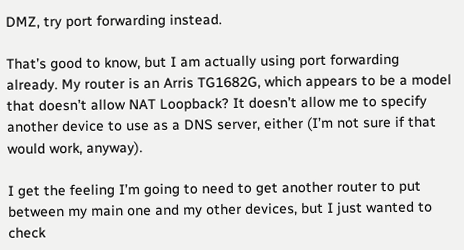DMZ, try port forwarding instead.

That’s good to know, but I am actually using port forwarding already. My router is an Arris TG1682G, which appears to be a model that doesn’t allow NAT Loopback? It doesn’t allow me to specify another device to use as a DNS server, either (I’m not sure if that would work, anyway).

I get the feeling I’m going to need to get another router to put between my main one and my other devices, but I just wanted to check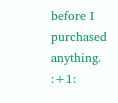before I purchased anything. :+1: